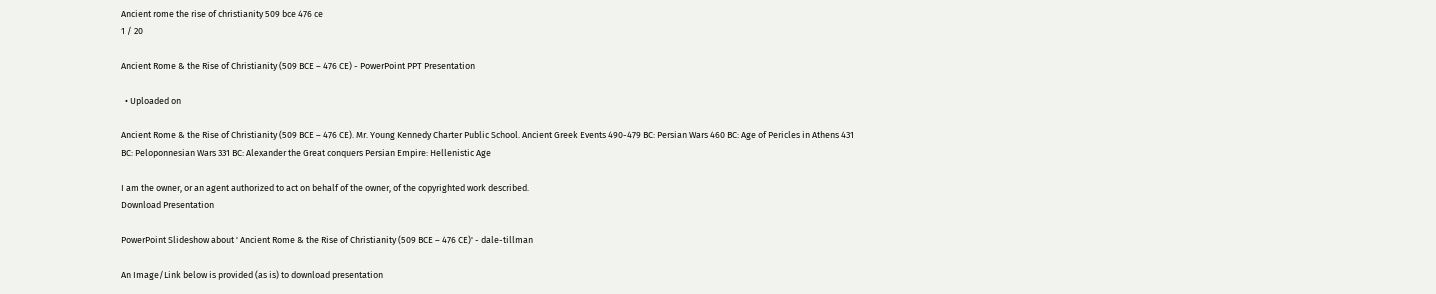Ancient rome the rise of christianity 509 bce 476 ce
1 / 20

Ancient Rome & the Rise of Christianity (509 BCE – 476 CE) - PowerPoint PPT Presentation

  • Uploaded on

Ancient Rome & the Rise of Christianity (509 BCE – 476 CE). Mr. Young Kennedy Charter Public School. Ancient Greek Events 490-479 BC: Persian Wars 460 BC: Age of Pericles in Athens 431 BC: Peloponnesian Wars 331 BC: Alexander the Great conquers Persian Empire: Hellenistic Age

I am the owner, or an agent authorized to act on behalf of the owner, of the copyrighted work described.
Download Presentation

PowerPoint Slideshow about ' Ancient Rome & the Rise of Christianity (509 BCE – 476 CE)' - dale-tillman

An Image/Link below is provided (as is) to download presentation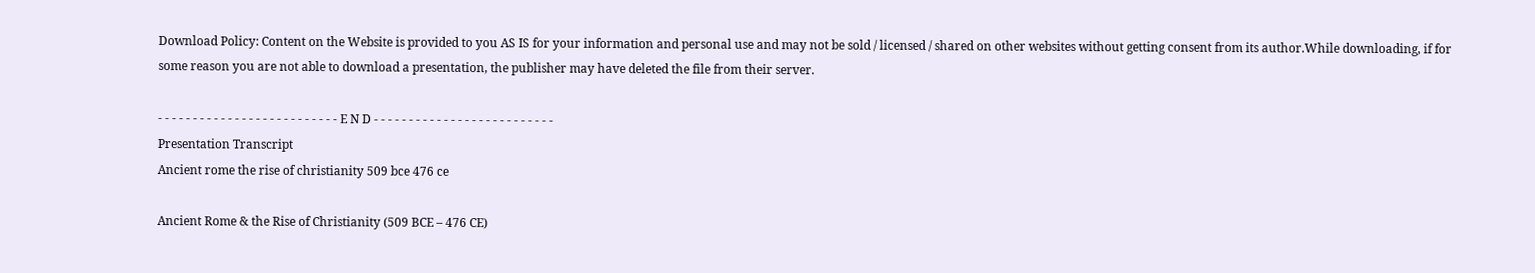Download Policy: Content on the Website is provided to you AS IS for your information and personal use and may not be sold / licensed / shared on other websites without getting consent from its author.While downloading, if for some reason you are not able to download a presentation, the publisher may have deleted the file from their server.

- - - - - - - - - - - - - - - - - - - - - - - - - - E N D - - - - - - - - - - - - - - - - - - - - - - - - - -
Presentation Transcript
Ancient rome the rise of christianity 509 bce 476 ce

Ancient Rome & the Rise of Christianity (509 BCE – 476 CE)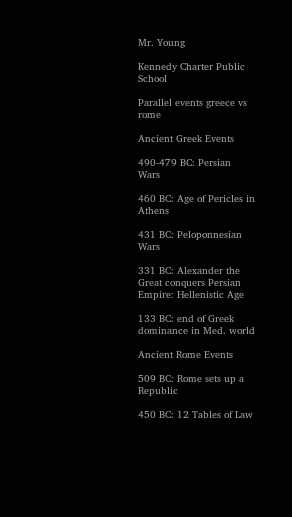Mr. Young

Kennedy Charter Public School

Parallel events greece vs rome

Ancient Greek Events

490-479 BC: Persian Wars

460 BC: Age of Pericles in Athens

431 BC: Peloponnesian Wars

331 BC: Alexander the Great conquers Persian Empire: Hellenistic Age

133 BC: end of Greek dominance in Med. world

Ancient Rome Events

509 BC: Rome sets up a Republic

450 BC: 12 Tables of Law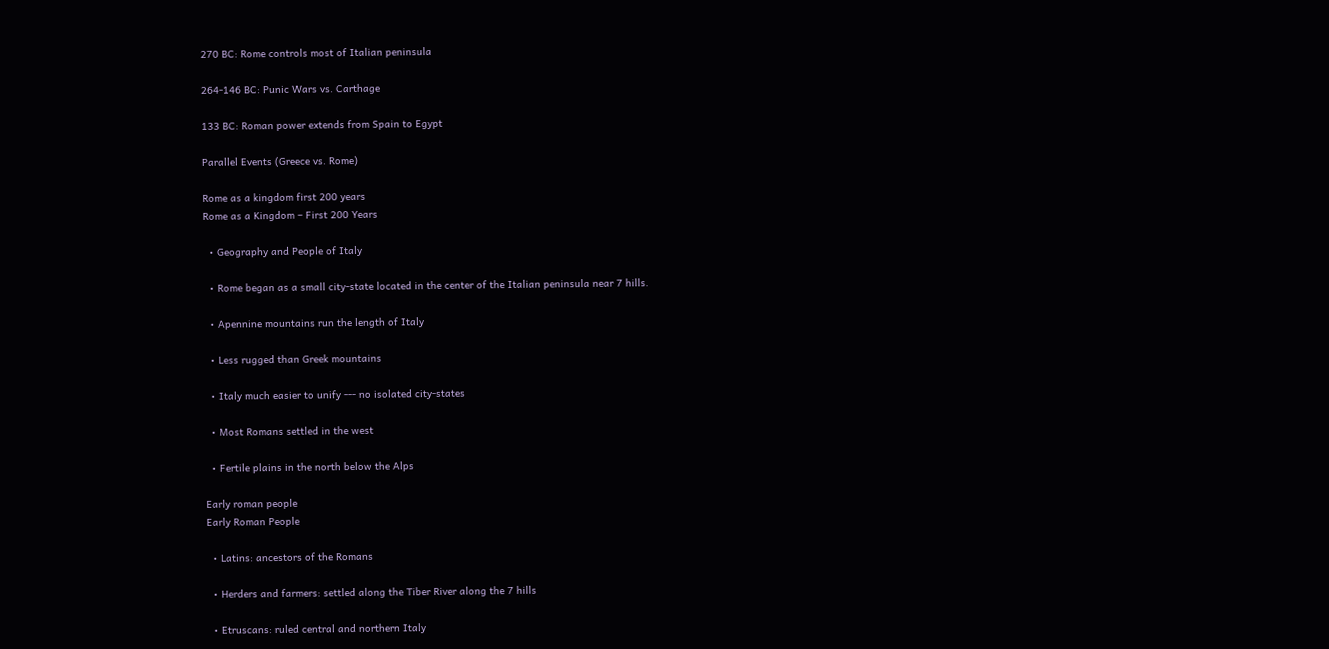270 BC: Rome controls most of Italian peninsula

264-146 BC: Punic Wars vs. Carthage

133 BC: Roman power extends from Spain to Egypt

Parallel Events (Greece vs. Rome)

Rome as a kingdom first 200 years
Rome as a Kingdom – First 200 Years

  • Geography and People of Italy

  • Rome began as a small city-state located in the center of the Italian peninsula near 7 hills.

  • Apennine mountains run the length of Italy

  • Less rugged than Greek mountains

  • Italy much easier to unify --- no isolated city-states

  • Most Romans settled in the west

  • Fertile plains in the north below the Alps

Early roman people
Early Roman People

  • Latins: ancestors of the Romans

  • Herders and farmers: settled along the Tiber River along the 7 hills

  • Etruscans: ruled central and northern Italy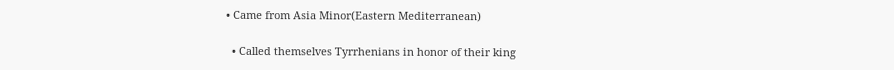• Came from Asia Minor(Eastern Mediterranean)

  • Called themselves Tyrrhenians in honor of their king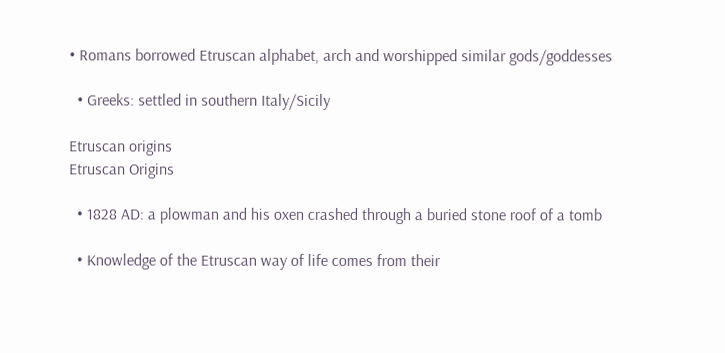• Romans borrowed Etruscan alphabet, arch and worshipped similar gods/goddesses

  • Greeks: settled in southern Italy/Sicily

Etruscan origins
Etruscan Origins

  • 1828 AD: a plowman and his oxen crashed through a buried stone roof of a tomb

  • Knowledge of the Etruscan way of life comes from their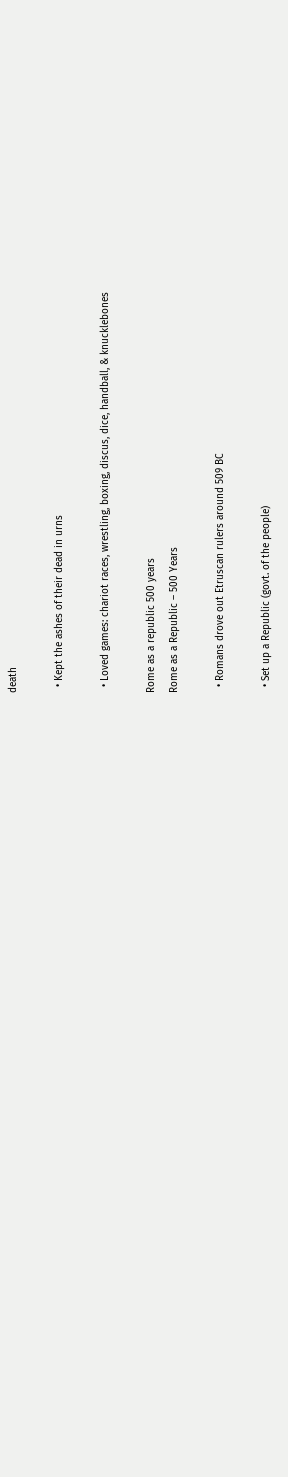death

  • Kept the ashes of their dead in urns

  • Loved games: chariot races, wrestling, boxing, discus, dice, handball, & knucklebones

Rome as a republic 500 years
Rome as a Republic – 500 Years

  • Romans drove out Etruscan rulers around 509 BC

  • Set up a Republic (govt. of the people)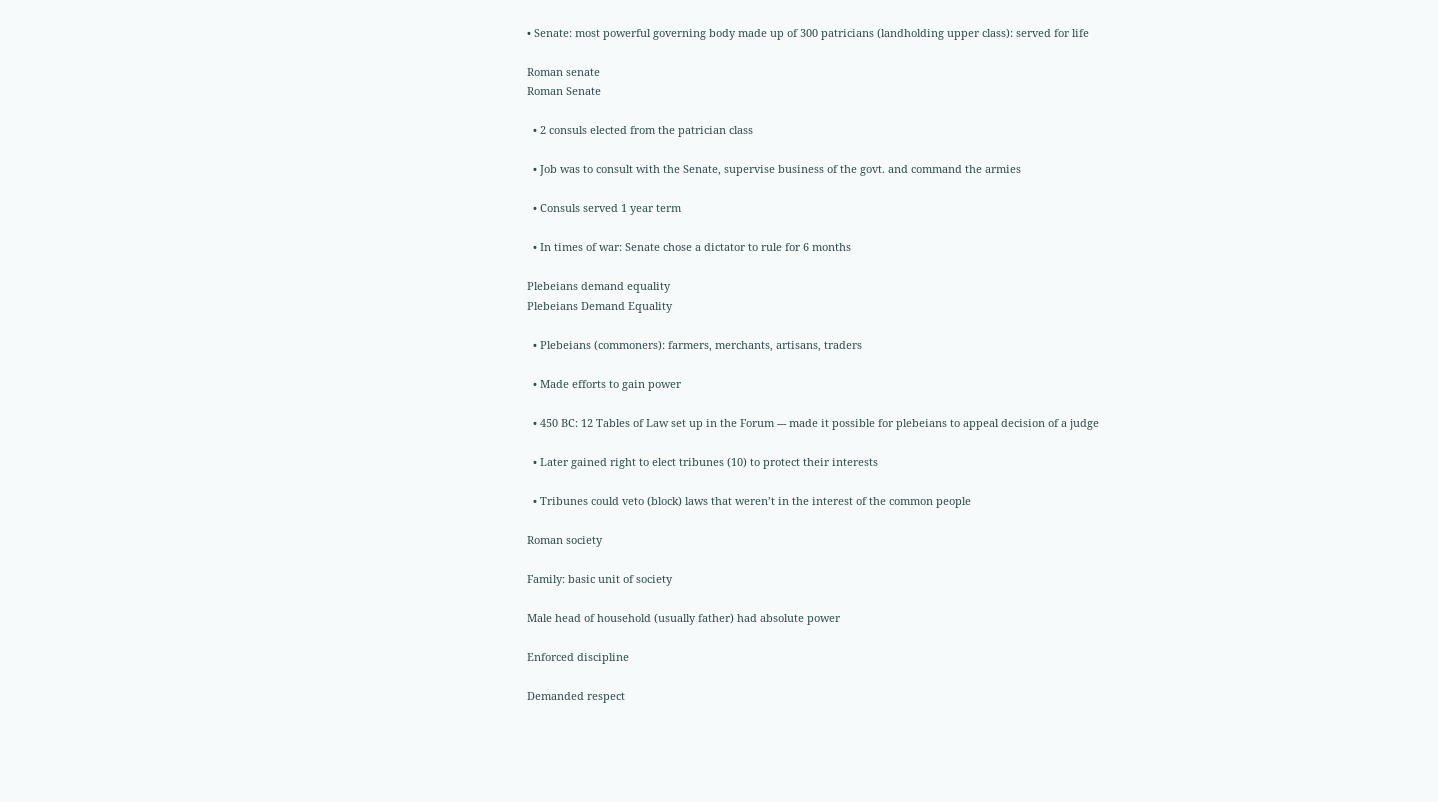• Senate: most powerful governing body made up of 300 patricians (landholding upper class): served for life

Roman senate
Roman Senate

  • 2 consuls elected from the patrician class

  • Job was to consult with the Senate, supervise business of the govt. and command the armies

  • Consuls served 1 year term

  • In times of war: Senate chose a dictator to rule for 6 months

Plebeians demand equality
Plebeians Demand Equality

  • Plebeians (commoners): farmers, merchants, artisans, traders

  • Made efforts to gain power

  • 450 BC: 12 Tables of Law set up in the Forum --- made it possible for plebeians to appeal decision of a judge

  • Later gained right to elect tribunes (10) to protect their interests

  • Tribunes could veto (block) laws that weren’t in the interest of the common people

Roman society

Family: basic unit of society

Male head of household (usually father) had absolute power

Enforced discipline

Demanded respect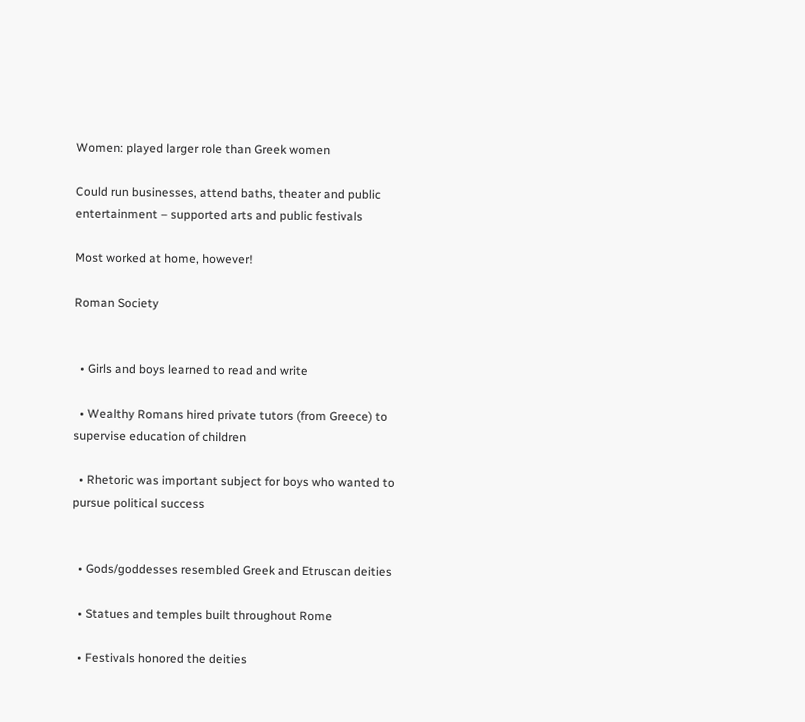Women: played larger role than Greek women

Could run businesses, attend baths, theater and public entertainment – supported arts and public festivals

Most worked at home, however!

Roman Society


  • Girls and boys learned to read and write

  • Wealthy Romans hired private tutors (from Greece) to supervise education of children

  • Rhetoric was important subject for boys who wanted to pursue political success


  • Gods/goddesses resembled Greek and Etruscan deities

  • Statues and temples built throughout Rome

  • Festivals honored the deities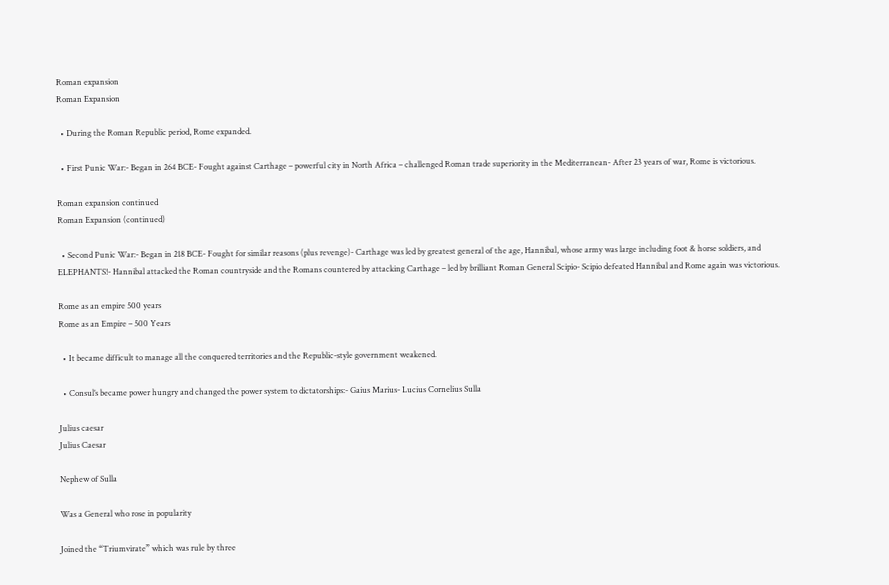Roman expansion
Roman Expansion

  • During the Roman Republic period, Rome expanded.

  • First Punic War:- Began in 264 BCE- Fought against Carthage – powerful city in North Africa – challenged Roman trade superiority in the Mediterranean- After 23 years of war, Rome is victorious.

Roman expansion continued
Roman Expansion (continued)

  • Second Punic War:- Began in 218 BCE- Fought for similar reasons (plus revenge)- Carthage was led by greatest general of the age, Hannibal, whose army was large including foot & horse soldiers, and ELEPHANTS!- Hannibal attacked the Roman countryside and the Romans countered by attacking Carthage – led by brilliant Roman General Scipio- Scipio defeated Hannibal and Rome again was victorious.

Rome as an empire 500 years
Rome as an Empire – 500 Years

  • It became difficult to manage all the conquered territories and the Republic-style government weakened.

  • Consul’s became power hungry and changed the power system to dictatorships:- Gaius Marius- Lucius Cornelius Sulla

Julius caesar
Julius Caesar

Nephew of Sulla

Was a General who rose in popularity

Joined the “Triumvirate” which was rule by three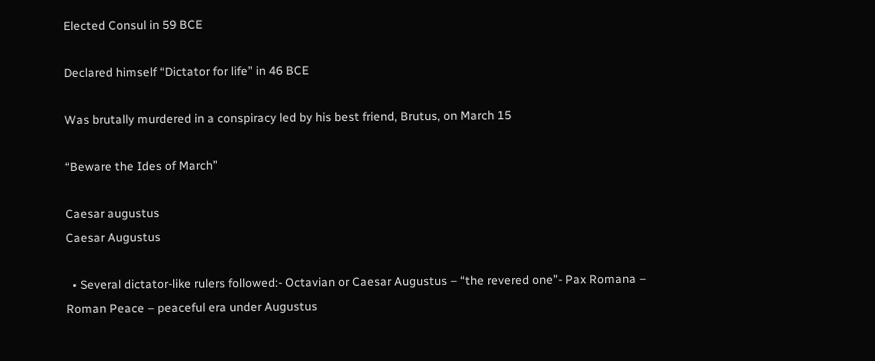Elected Consul in 59 BCE

Declared himself “Dictator for life” in 46 BCE

Was brutally murdered in a conspiracy led by his best friend, Brutus, on March 15

“Beware the Ides of March”

Caesar augustus
Caesar Augustus

  • Several dictator-like rulers followed:- Octavian or Caesar Augustus – “the revered one”- Pax Romana – Roman Peace – peaceful era under Augustus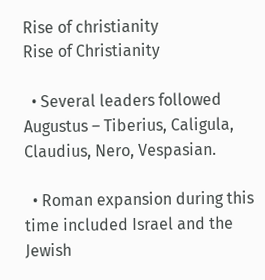Rise of christianity
Rise of Christianity

  • Several leaders followed Augustus – Tiberius, Caligula, Claudius, Nero, Vespasian.

  • Roman expansion during this time included Israel and the Jewish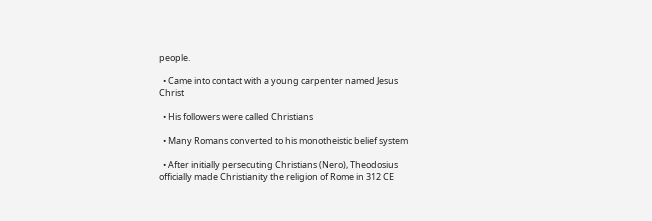people.

  • Came into contact with a young carpenter named Jesus Christ

  • His followers were called Christians

  • Many Romans converted to his monotheistic belief system

  • After initially persecuting Christians (Nero), Theodosius officially made Christianity the religion of Rome in 312 CE